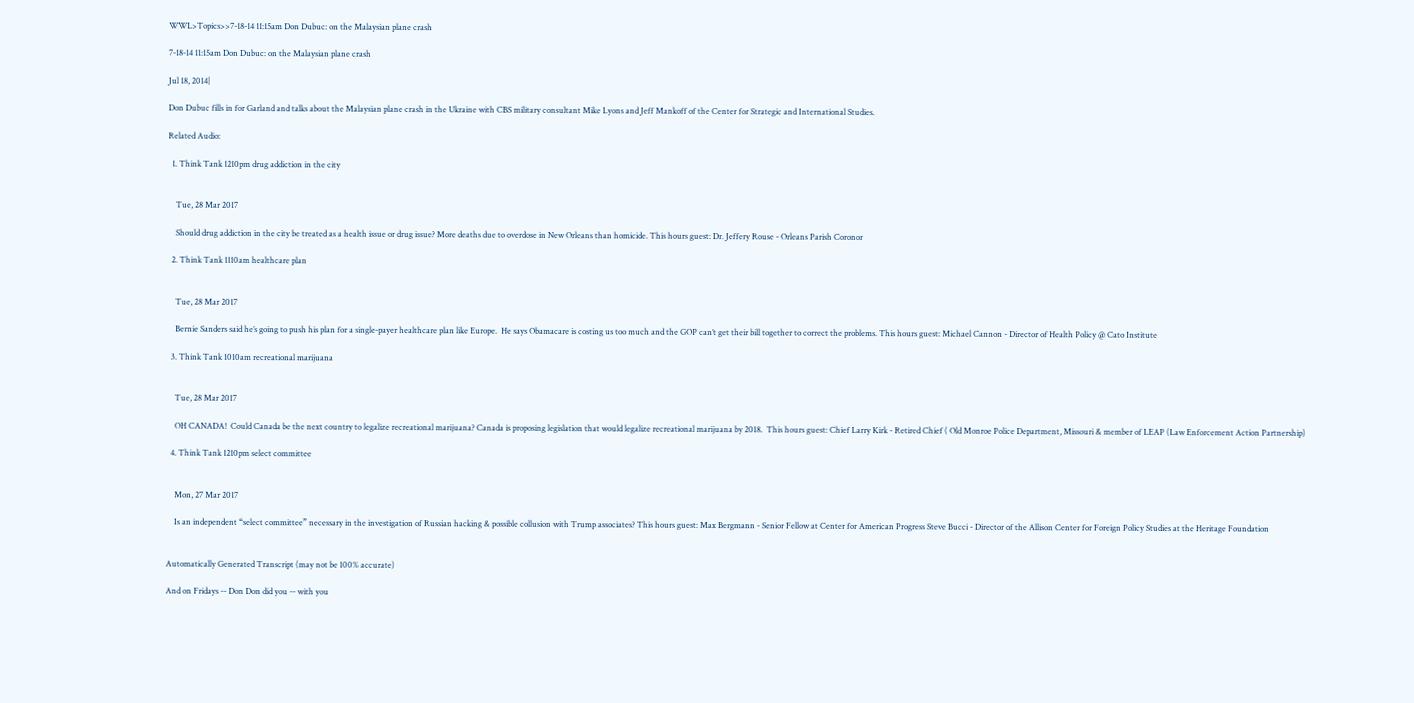WWL>Topics>>7-18-14 11:15am Don Dubuc: on the Malaysian plane crash

7-18-14 11:15am Don Dubuc: on the Malaysian plane crash

Jul 18, 2014|

Don Dubuc fills in for Garland and talks about the Malaysian plane crash in the Ukraine with CBS military consultant Mike Lyons and Jeff Mankoff of the Center for Strategic and International Studies.

Related Audio:

  1. Think Tank 1210pm drug addiction in the city


    Tue, 28 Mar 2017

    Should drug addiction in the city be treated as a health issue or drug issue? More deaths due to overdose in New Orleans than homicide. This hours guest: Dr. Jeffery Rouse - Orleans Parish Coronor

  2. Think Tank 1110am healthcare plan


    Tue, 28 Mar 2017

    Bernie Sanders said he’s going to push his plan for a single-payer healthcare plan like Europe.  He says Obamacare is costing us too much and the GOP can’t get their bill together to correct the problems. This hours guest: Michael Cannon - Director of Health Policy @ Cato Institute

  3. Think Tank 1010am recreational marijuana


    Tue, 28 Mar 2017

    OH CANADA!  Could Canada be the next country to legalize recreational marijuana? Canada is proposing legislation that would legalize recreational marijuana by 2018.  This hours guest: Chief Larry Kirk - Retired Chief ( Old Monroe Police Department, Missouri & member of LEAP (Law Enforcement Action Partnership)

  4. Think Tank 1210pm select committee


    Mon, 27 Mar 2017

    Is an independent “select committee” necessary in the investigation of Russian hacking & possible collusion with Trump associates? This hours guest: Max Bergmann - Senior Fellow at Center for American Progress Steve Bucci - Director of the Allison Center for Foreign Policy Studies at the Heritage Foundation


Automatically Generated Transcript (may not be 100% accurate)

And on Fridays -- Don Don did you -- with you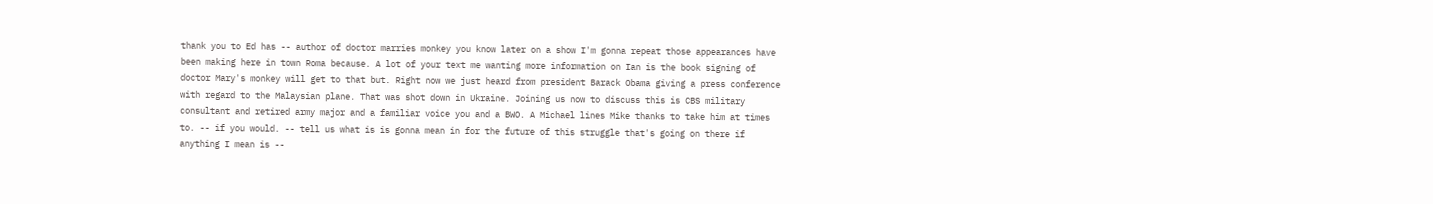thank you to Ed has -- author of doctor marries monkey you know later on a show I'm gonna repeat those appearances have been making here in town Roma because. A lot of your text me wanting more information on Ian is the book signing of doctor Mary's monkey will get to that but. Right now we just heard from president Barack Obama giving a press conference with regard to the Malaysian plane. That was shot down in Ukraine. Joining us now to discuss this is CBS military consultant and retired army major and a familiar voice you and a BWO. A Michael lines Mike thanks to take him at times to. -- if you would. -- tell us what is is gonna mean in for the future of this struggle that's going on there if anything I mean is --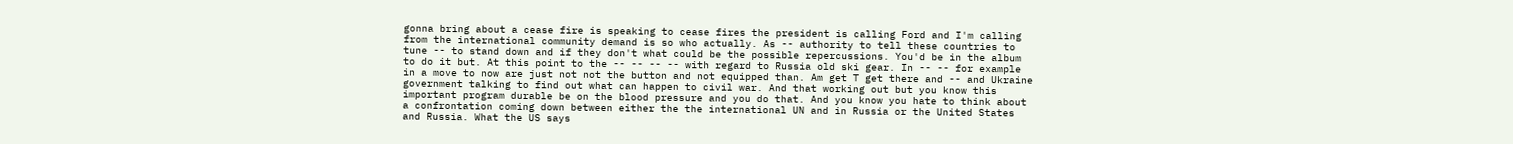gonna bring about a cease fire is speaking to cease fires the president is calling Ford and I'm calling from the international community demand is so who actually. As -- authority to tell these countries to tune -- to stand down and if they don't what could be the possible repercussions. You'd be in the album to do it but. At this point to the -- -- -- -- with regard to Russia old ski gear. In -- -- for example in a move to now are just not not the button and not equipped than. Am get T get there and -- and Ukraine government talking to find out what can happen to civil war. And that working out but you know this important program durable be on the blood pressure and you do that. And you know you hate to think about a confrontation coming down between either the the international UN and in Russia or the United States and Russia. What the US says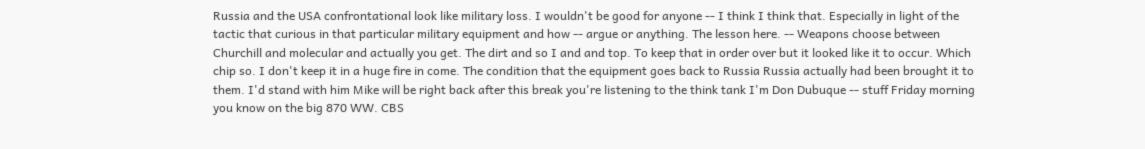Russia and the USA confrontational look like military loss. I wouldn't be good for anyone -- I think I think that. Especially in light of the tactic that curious in that particular military equipment and how -- argue or anything. The lesson here. -- Weapons choose between Churchill and molecular and actually you get. The dirt and so I and and top. To keep that in order over but it looked like it to occur. Which chip so. I don't keep it in a huge fire in come. The condition that the equipment goes back to Russia Russia actually had been brought it to them. I'd stand with him Mike will be right back after this break you're listening to the think tank I'm Don Dubuque -- stuff Friday morning you know on the big 870 WW. CBS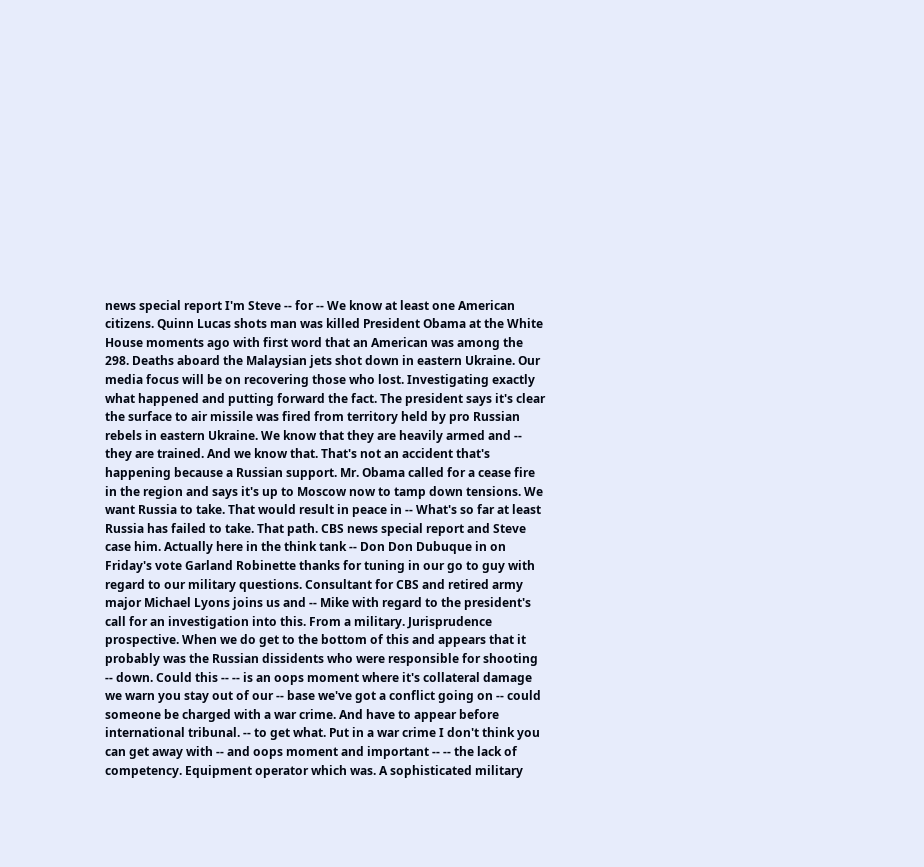news special report I'm Steve -- for -- We know at least one American citizens. Quinn Lucas shots man was killed President Obama at the White House moments ago with first word that an American was among the 298. Deaths aboard the Malaysian jets shot down in eastern Ukraine. Our media focus will be on recovering those who lost. Investigating exactly what happened and putting forward the fact. The president says it's clear the surface to air missile was fired from territory held by pro Russian rebels in eastern Ukraine. We know that they are heavily armed and -- they are trained. And we know that. That's not an accident that's happening because a Russian support. Mr. Obama called for a cease fire in the region and says it's up to Moscow now to tamp down tensions. We want Russia to take. That would result in peace in -- What's so far at least Russia has failed to take. That path. CBS news special report and Steve case him. Actually here in the think tank -- Don Don Dubuque in on Friday's vote Garland Robinette thanks for tuning in our go to guy with regard to our military questions. Consultant for CBS and retired army major Michael Lyons joins us and -- Mike with regard to the president's call for an investigation into this. From a military. Jurisprudence prospective. When we do get to the bottom of this and appears that it probably was the Russian dissidents who were responsible for shooting -- down. Could this -- -- is an oops moment where it's collateral damage we warn you stay out of our -- base we've got a conflict going on -- could someone be charged with a war crime. And have to appear before international tribunal. -- to get what. Put in a war crime I don't think you can get away with -- and oops moment and important -- -- the lack of competency. Equipment operator which was. A sophisticated military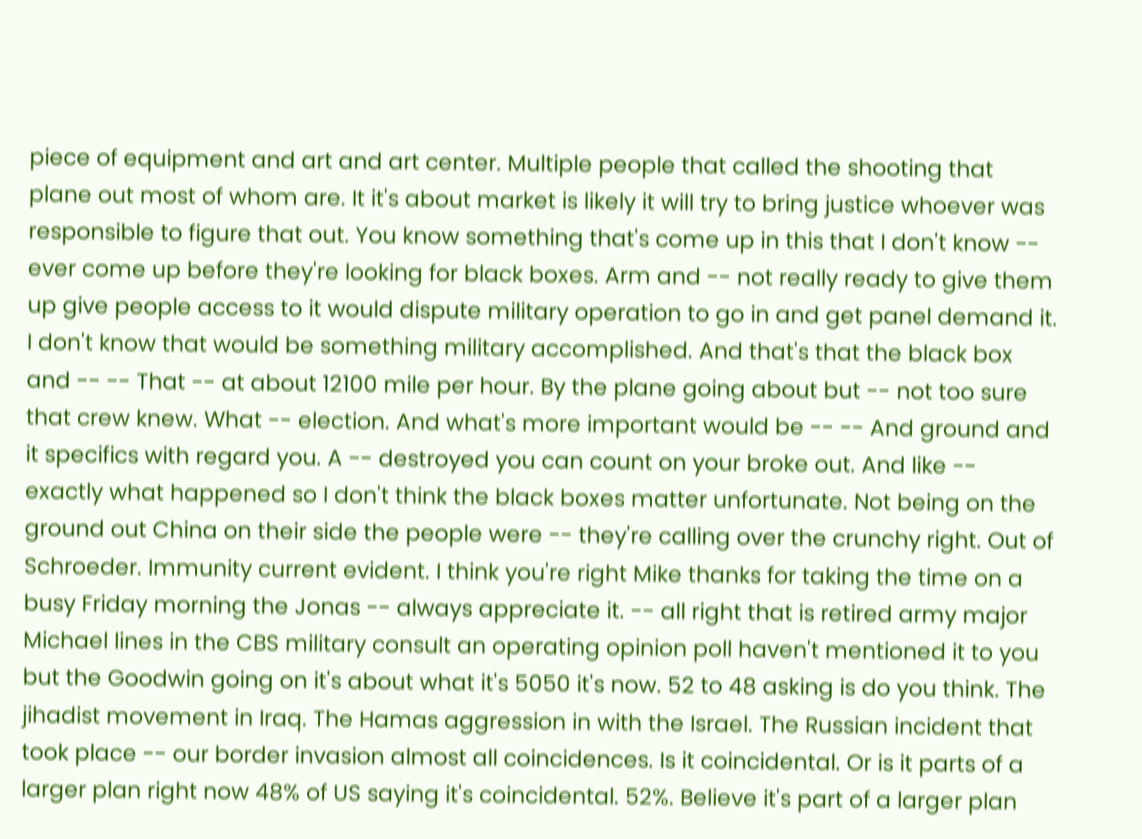piece of equipment and art and art center. Multiple people that called the shooting that plane out most of whom are. It it's about market is likely it will try to bring justice whoever was responsible to figure that out. You know something that's come up in this that I don't know -- ever come up before they're looking for black boxes. Arm and -- not really ready to give them up give people access to it would dispute military operation to go in and get panel demand it. I don't know that would be something military accomplished. And that's that the black box and -- -- That -- at about 12100 mile per hour. By the plane going about but -- not too sure that crew knew. What -- election. And what's more important would be -- -- And ground and it specifics with regard you. A -- destroyed you can count on your broke out. And like -- exactly what happened so I don't think the black boxes matter unfortunate. Not being on the ground out China on their side the people were -- they're calling over the crunchy right. Out of Schroeder. Immunity current evident. I think you're right Mike thanks for taking the time on a busy Friday morning the Jonas -- always appreciate it. -- all right that is retired army major Michael lines in the CBS military consult an operating opinion poll haven't mentioned it to you but the Goodwin going on it's about what it's 5050 it's now. 52 to 48 asking is do you think. The jihadist movement in Iraq. The Hamas aggression in with the Israel. The Russian incident that took place -- our border invasion almost all coincidences. Is it coincidental. Or is it parts of a larger plan right now 48% of US saying it's coincidental. 52%. Believe it's part of a larger plan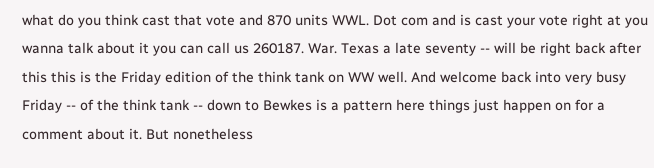what do you think cast that vote and 870 units WWL. Dot com and is cast your vote right at you wanna talk about it you can call us 260187. War. Texas a late seventy -- will be right back after this this is the Friday edition of the think tank on WW well. And welcome back into very busy Friday -- of the think tank -- down to Bewkes is a pattern here things just happen on for a comment about it. But nonetheless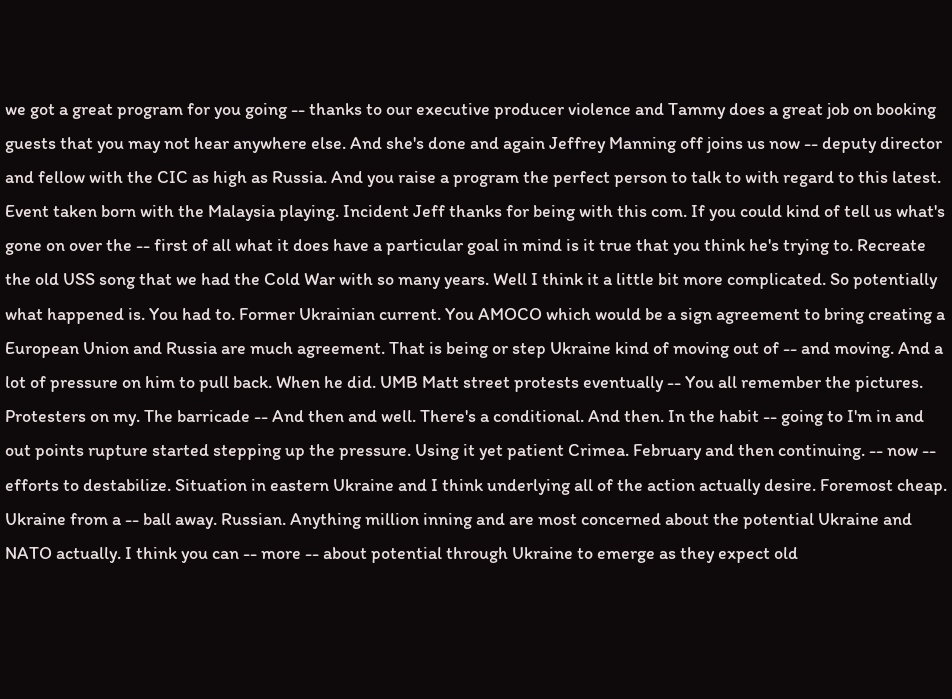we got a great program for you going -- thanks to our executive producer violence and Tammy does a great job on booking guests that you may not hear anywhere else. And she's done and again Jeffrey Manning off joins us now -- deputy director and fellow with the CIC as high as Russia. And you raise a program the perfect person to talk to with regard to this latest. Event taken born with the Malaysia playing. Incident Jeff thanks for being with this com. If you could kind of tell us what's gone on over the -- first of all what it does have a particular goal in mind is it true that you think he's trying to. Recreate the old USS song that we had the Cold War with so many years. Well I think it a little bit more complicated. So potentially what happened is. You had to. Former Ukrainian current. You AMOCO which would be a sign agreement to bring creating a European Union and Russia are much agreement. That is being or step Ukraine kind of moving out of -- and moving. And a lot of pressure on him to pull back. When he did. UMB Matt street protests eventually -- You all remember the pictures. Protesters on my. The barricade -- And then and well. There's a conditional. And then. In the habit -- going to I'm in and out points rupture started stepping up the pressure. Using it yet patient Crimea. February and then continuing. -- now -- efforts to destabilize. Situation in eastern Ukraine and I think underlying all of the action actually desire. Foremost cheap. Ukraine from a -- ball away. Russian. Anything million inning and are most concerned about the potential Ukraine and NATO actually. I think you can -- more -- about potential through Ukraine to emerge as they expect old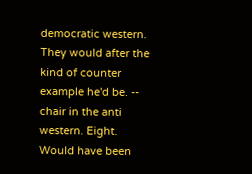democratic western. They would after the kind of counter example he'd be. -- chair in the anti western. Eight. Would have been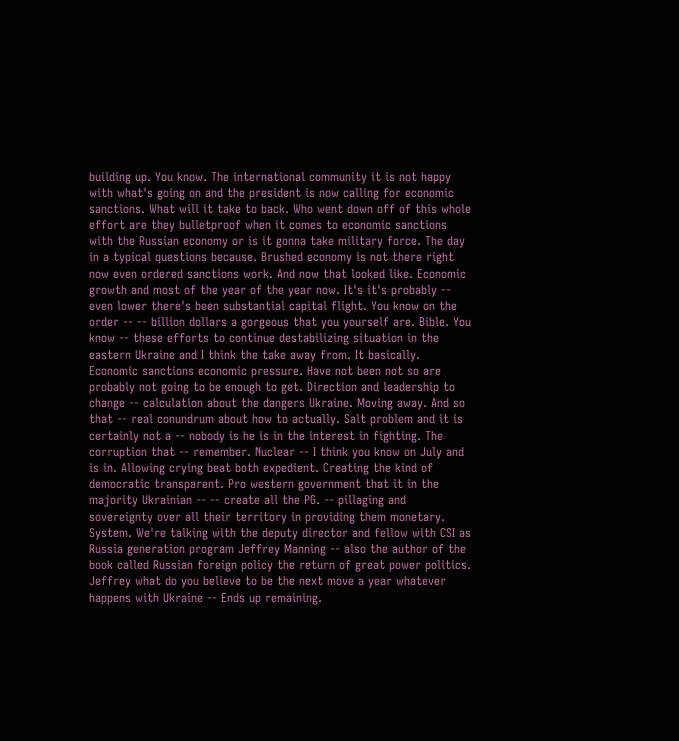building up. You know. The international community it is not happy with what's going on and the president is now calling for economic sanctions. What will it take to back. Who went down off of this whole effort are they bulletproof when it comes to economic sanctions with the Russian economy or is it gonna take military force. The day in a typical questions because. Brushed economy is not there right now even ordered sanctions work. And now that looked like. Economic growth and most of the year of the year now. It's it's probably -- even lower there's been substantial capital flight. You know on the order -- -- billion dollars a gorgeous that you yourself are. Bible. You know -- these efforts to continue destabilizing situation in the eastern Ukraine and I think the take away from. It basically. Economic sanctions economic pressure. Have not been not so are probably not going to be enough to get. Direction and leadership to change -- calculation about the dangers Ukraine. Moving away. And so that -- real conundrum about how to actually. Salt problem and it is certainly not a -- nobody is he is in the interest in fighting. The corruption that -- remember. Nuclear -- I think you know on July and is in. Allowing crying beat both expedient. Creating the kind of democratic transparent. Pro western government that it in the majority Ukrainian -- -- create all the PG. -- pillaging and sovereignty over all their territory in providing them monetary. System. We're talking with the deputy director and fellow with CSI as Russia generation program Jeffrey Manning -- also the author of the book called Russian foreign policy the return of great power politics. Jeffrey what do you believe to be the next move a year whatever happens with Ukraine -- Ends up remaining.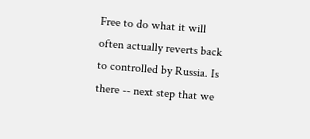Free to do what it will often actually reverts back to controlled by Russia. Is there -- next step that we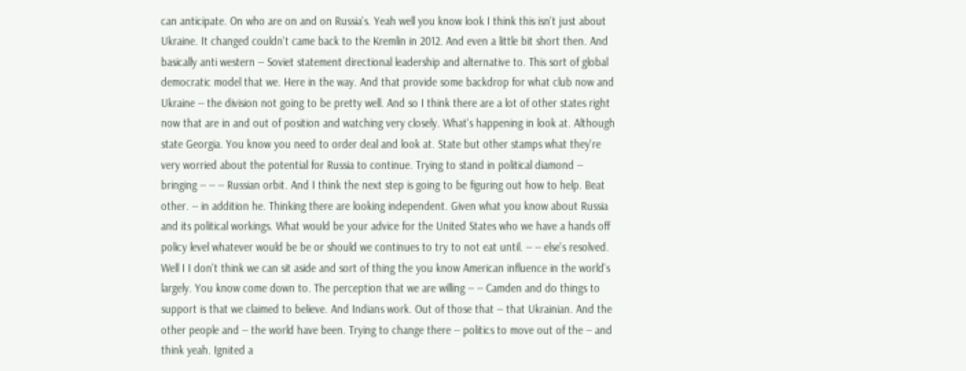can anticipate. On who are on and on Russia's. Yeah well you know look I think this isn't just about Ukraine. It changed couldn't came back to the Kremlin in 2012. And even a little bit short then. And basically anti western -- Soviet statement directional leadership and alternative to. This sort of global democratic model that we. Here in the way. And that provide some backdrop for what club now and Ukraine -- the division not going to be pretty well. And so I think there are a lot of other states right now that are in and out of position and watching very closely. What's happening in look at. Although state Georgia. You know you need to order deal and look at. State but other stamps what they're very worried about the potential for Russia to continue. Trying to stand in political diamond -- bringing -- -- -- Russian orbit. And I think the next step is going to be figuring out how to help. Beat other. -- in addition he. Thinking there are looking independent. Given what you know about Russia and its political workings. What would be your advice for the United States who we have a hands off policy level whatever would be be or should we continues to try to not eat until. -- -- else's resolved. Well I I don't think we can sit aside and sort of thing the you know American influence in the world's largely. You know come down to. The perception that we are willing -- -- Camden and do things to support is that we claimed to believe. And Indians work. Out of those that -- that Ukrainian. And the other people and -- the world have been. Trying to change there -- politics to move out of the -- and think yeah. Ignited a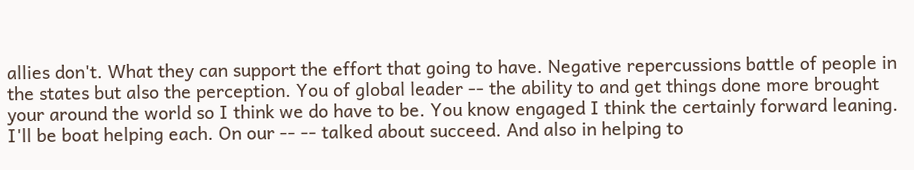allies don't. What they can support the effort that going to have. Negative repercussions battle of people in the states but also the perception. You of global leader -- the ability to and get things done more brought your around the world so I think we do have to be. You know engaged I think the certainly forward leaning. I'll be boat helping each. On our -- -- talked about succeed. And also in helping to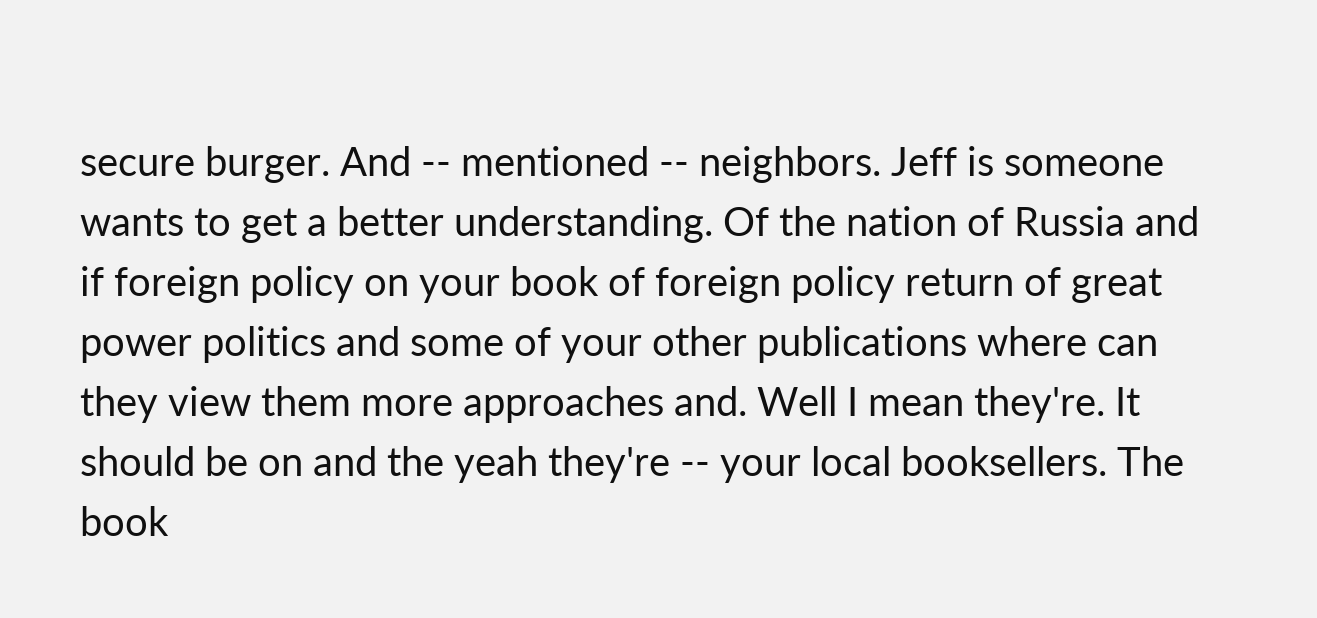secure burger. And -- mentioned -- neighbors. Jeff is someone wants to get a better understanding. Of the nation of Russia and if foreign policy on your book of foreign policy return of great power politics and some of your other publications where can they view them more approaches and. Well I mean they're. It should be on and the yeah they're -- your local booksellers. The book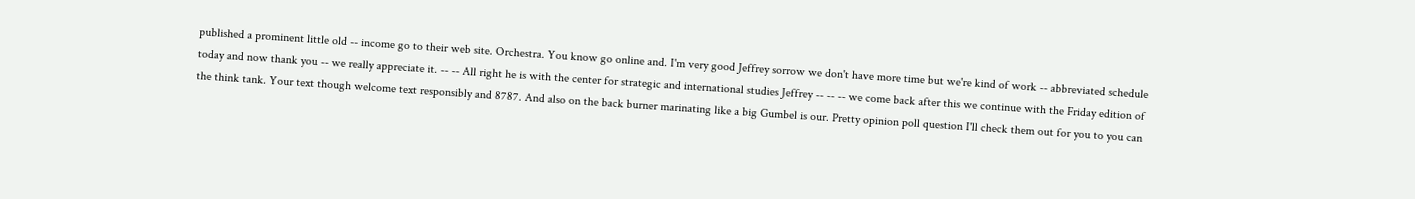published a prominent little old -- income go to their web site. Orchestra. You know go online and. I'm very good Jeffrey sorrow we don't have more time but we're kind of work -- abbreviated schedule today and now thank you -- we really appreciate it. -- -- All right he is with the center for strategic and international studies Jeffrey -- -- -- we come back after this we continue with the Friday edition of the think tank. Your text though welcome text responsibly and 8787. And also on the back burner marinating like a big Gumbel is our. Pretty opinion poll question I'll check them out for you to you can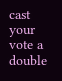cast your vote a double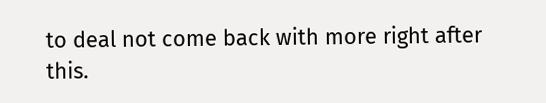to deal not come back with more right after this.